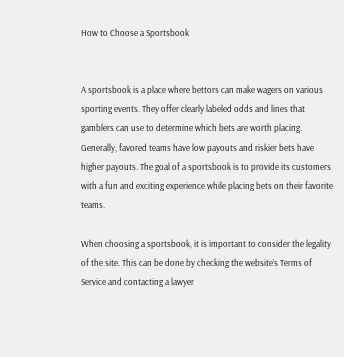How to Choose a Sportsbook


A sportsbook is a place where bettors can make wagers on various sporting events. They offer clearly labeled odds and lines that gamblers can use to determine which bets are worth placing. Generally, favored teams have low payouts and riskier bets have higher payouts. The goal of a sportsbook is to provide its customers with a fun and exciting experience while placing bets on their favorite teams.

When choosing a sportsbook, it is important to consider the legality of the site. This can be done by checking the website’s Terms of Service and contacting a lawyer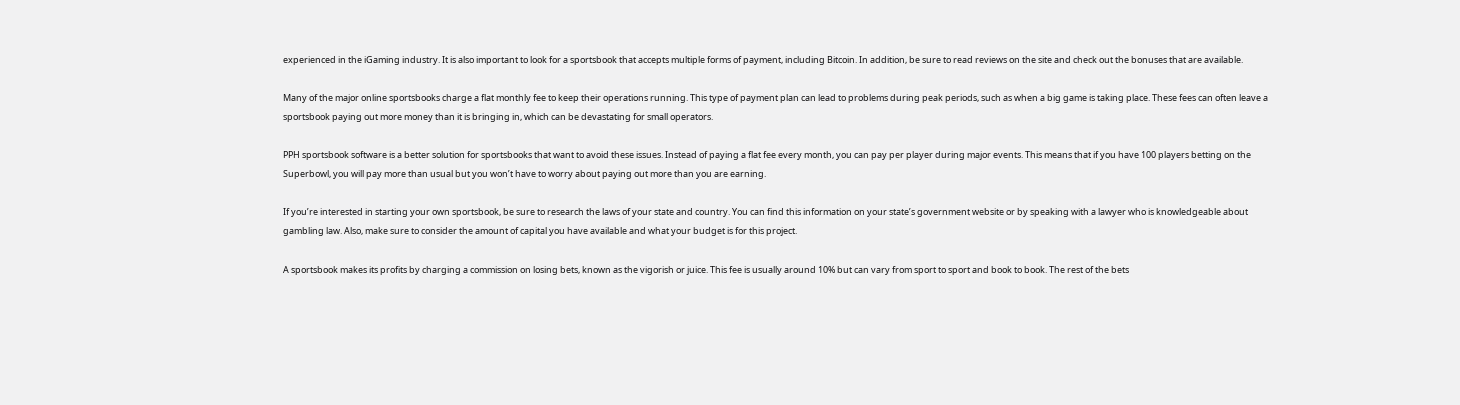experienced in the iGaming industry. It is also important to look for a sportsbook that accepts multiple forms of payment, including Bitcoin. In addition, be sure to read reviews on the site and check out the bonuses that are available.

Many of the major online sportsbooks charge a flat monthly fee to keep their operations running. This type of payment plan can lead to problems during peak periods, such as when a big game is taking place. These fees can often leave a sportsbook paying out more money than it is bringing in, which can be devastating for small operators.

PPH sportsbook software is a better solution for sportsbooks that want to avoid these issues. Instead of paying a flat fee every month, you can pay per player during major events. This means that if you have 100 players betting on the Superbowl, you will pay more than usual but you won’t have to worry about paying out more than you are earning.

If you’re interested in starting your own sportsbook, be sure to research the laws of your state and country. You can find this information on your state’s government website or by speaking with a lawyer who is knowledgeable about gambling law. Also, make sure to consider the amount of capital you have available and what your budget is for this project.

A sportsbook makes its profits by charging a commission on losing bets, known as the vigorish or juice. This fee is usually around 10% but can vary from sport to sport and book to book. The rest of the bets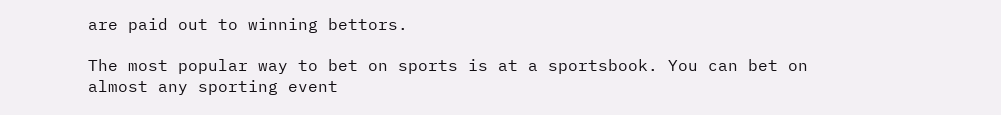are paid out to winning bettors.

The most popular way to bet on sports is at a sportsbook. You can bet on almost any sporting event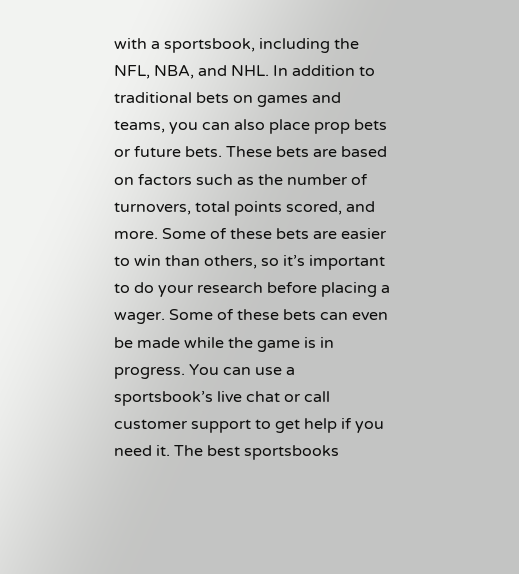with a sportsbook, including the NFL, NBA, and NHL. In addition to traditional bets on games and teams, you can also place prop bets or future bets. These bets are based on factors such as the number of turnovers, total points scored, and more. Some of these bets are easier to win than others, so it’s important to do your research before placing a wager. Some of these bets can even be made while the game is in progress. You can use a sportsbook’s live chat or call customer support to get help if you need it. The best sportsbooks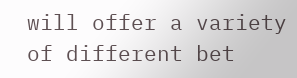will offer a variety of different bet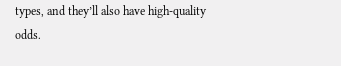types, and they’ll also have high-quality odds.